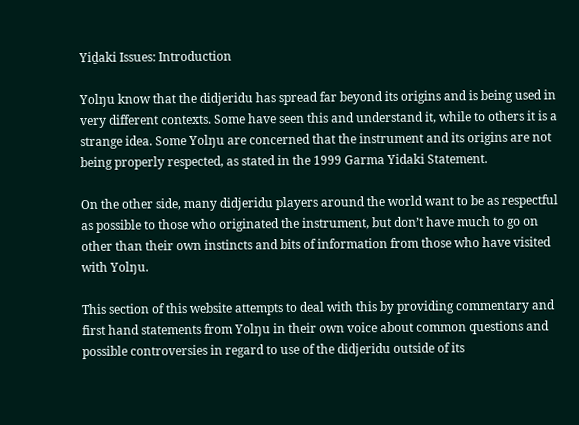Yiḏaki Issues: Introduction

Yolŋu know that the didjeridu has spread far beyond its origins and is being used in very different contexts. Some have seen this and understand it, while to others it is a strange idea. Some Yolŋu are concerned that the instrument and its origins are not being properly respected, as stated in the 1999 Garma Yidaki Statement.

On the other side, many didjeridu players around the world want to be as respectful as possible to those who originated the instrument, but don’t have much to go on other than their own instincts and bits of information from those who have visited with Yolŋu.

This section of this website attempts to deal with this by providing commentary and first hand statements from Yolŋu in their own voice about common questions and possible controversies in regard to use of the didjeridu outside of its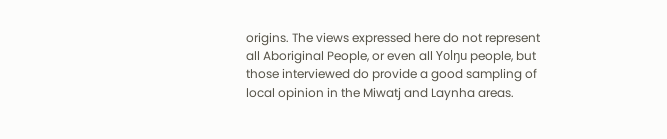origins. The views expressed here do not represent all Aboriginal People, or even all Yolŋu people, but those interviewed do provide a good sampling of local opinion in the Miwatj and Laynha areas.